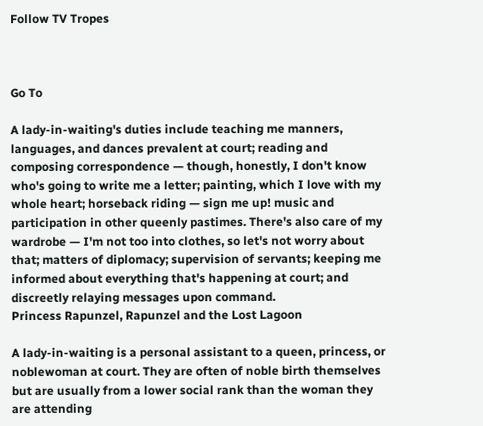Follow TV Tropes



Go To

A lady-in-waiting's duties include teaching me manners, languages, and dances prevalent at court; reading and composing correspondence — though, honestly, I don't know who's going to write me a letter; painting, which I love with my whole heart; horseback riding — sign me up! music and participation in other queenly pastimes. There's also care of my wardrobe — I'm not too into clothes, so let's not worry about that; matters of diplomacy; supervision of servants; keeping me informed about everything that's happening at court; and discreetly relaying messages upon command.
Princess Rapunzel, Rapunzel and the Lost Lagoon

A lady-in-waiting is a personal assistant to a queen, princess, or noblewoman at court. They are often of noble birth themselves but are usually from a lower social rank than the woman they are attending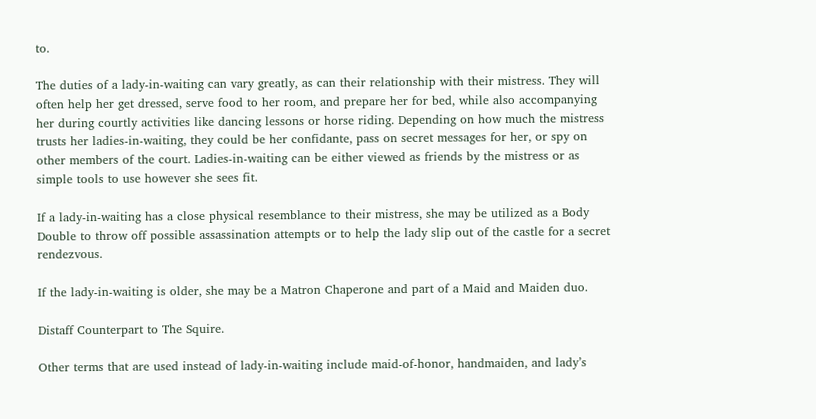to.

The duties of a lady-in-waiting can vary greatly, as can their relationship with their mistress. They will often help her get dressed, serve food to her room, and prepare her for bed, while also accompanying her during courtly activities like dancing lessons or horse riding. Depending on how much the mistress trusts her ladies-in-waiting, they could be her confidante, pass on secret messages for her, or spy on other members of the court. Ladies-in-waiting can be either viewed as friends by the mistress or as simple tools to use however she sees fit.

If a lady-in-waiting has a close physical resemblance to their mistress, she may be utilized as a Body Double to throw off possible assassination attempts or to help the lady slip out of the castle for a secret rendezvous.

If the lady-in-waiting is older, she may be a Matron Chaperone and part of a Maid and Maiden duo.

Distaff Counterpart to The Squire.

Other terms that are used instead of lady-in-waiting include maid-of-honor, handmaiden, and lady’s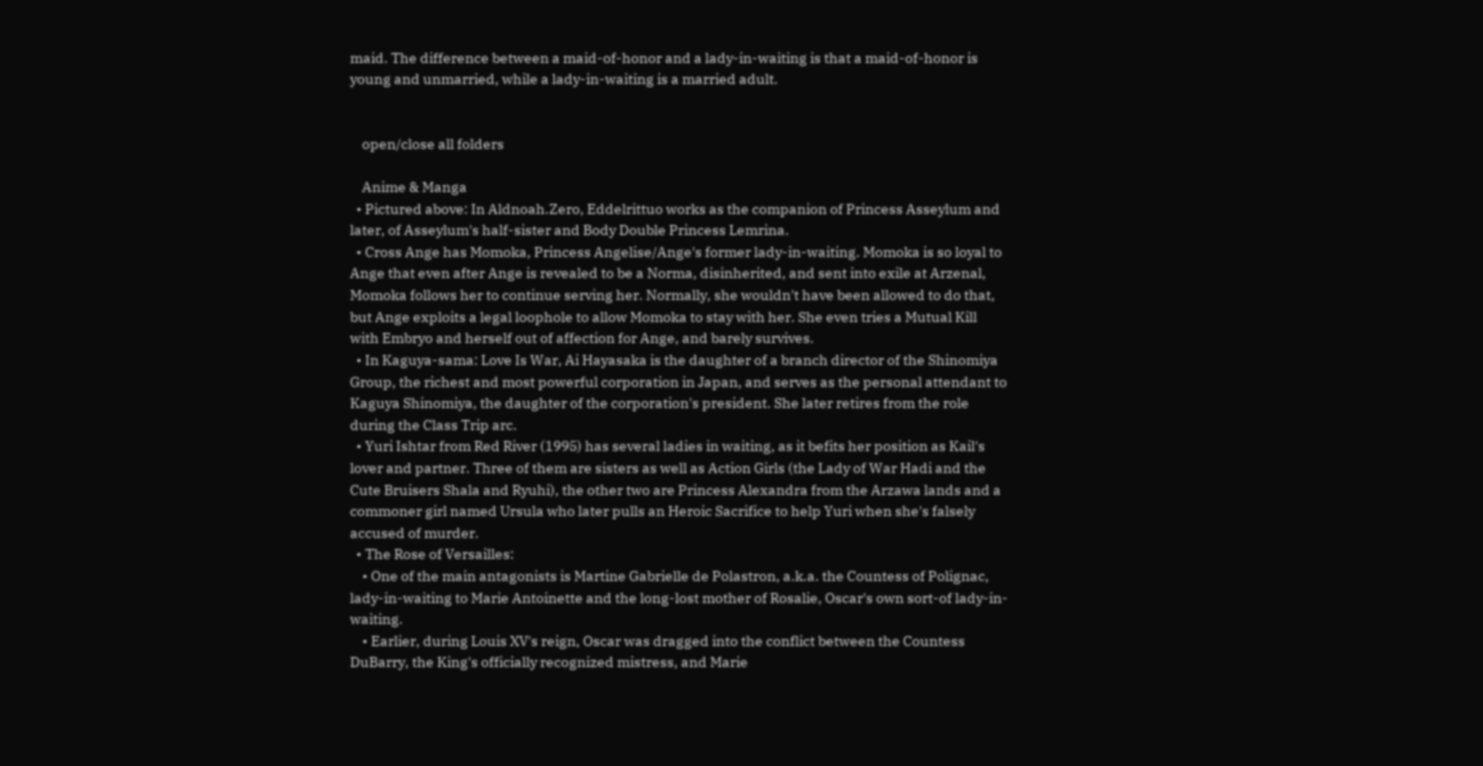maid. The difference between a maid-of-honor and a lady-in-waiting is that a maid-of-honor is young and unmarried, while a lady-in-waiting is a married adult.


    open/close all folders

    Anime & Manga
  • Pictured above: In Aldnoah.Zero, Eddelrittuo works as the companion of Princess Asseylum and later, of Asseylum's half-sister and Body Double Princess Lemrina.
  • Cross Ange has Momoka, Princess Angelise/Ange's former lady-in-waiting. Momoka is so loyal to Ange that even after Ange is revealed to be a Norma, disinherited, and sent into exile at Arzenal, Momoka follows her to continue serving her. Normally, she wouldn't have been allowed to do that, but Ange exploits a legal loophole to allow Momoka to stay with her. She even tries a Mutual Kill with Embryo and herself out of affection for Ange, and barely survives.
  • In Kaguya-sama: Love Is War, Ai Hayasaka is the daughter of a branch director of the Shinomiya Group, the richest and most powerful corporation in Japan, and serves as the personal attendant to Kaguya Shinomiya, the daughter of the corporation's president. She later retires from the role during the Class Trip arc.
  • Yuri Ishtar from Red River (1995) has several ladies in waiting, as it befits her position as Kail's lover and partner. Three of them are sisters as well as Action Girls (the Lady of War Hadi and the Cute Bruisers Shala and Ryuhi), the other two are Princess Alexandra from the Arzawa lands and a commoner girl named Ursula who later pulls an Heroic Sacrifice to help Yuri when she's falsely accused of murder.
  • The Rose of Versailles:
    • One of the main antagonists is Martine Gabrielle de Polastron, a.k.a. the Countess of Polignac, lady-in-waiting to Marie Antoinette and the long-lost mother of Rosalie, Oscar's own sort-of lady-in-waiting.
    • Earlier, during Louis XV's reign, Oscar was dragged into the conflict between the Countess DuBarry, the King's officially recognized mistress, and Marie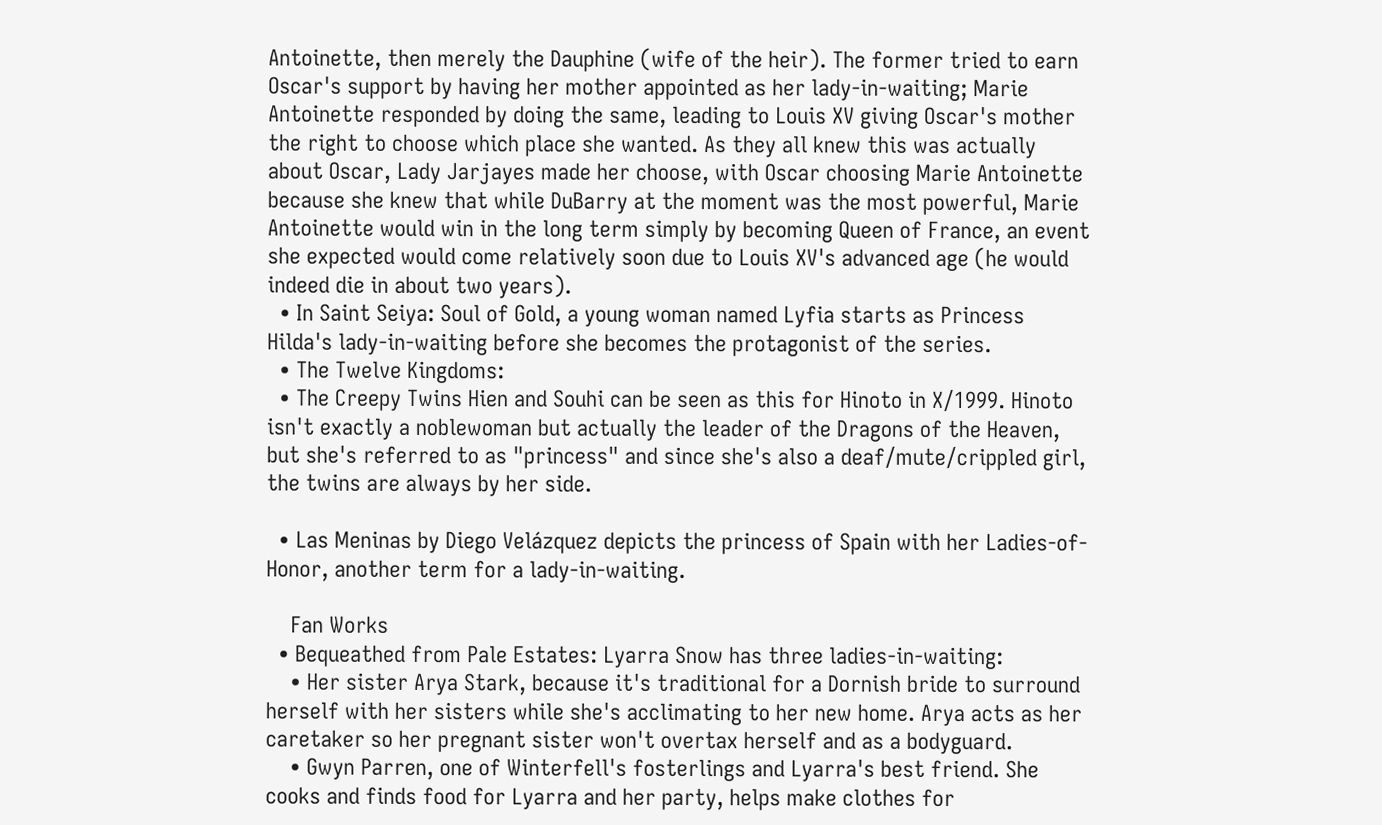Antoinette, then merely the Dauphine (wife of the heir). The former tried to earn Oscar's support by having her mother appointed as her lady-in-waiting; Marie Antoinette responded by doing the same, leading to Louis XV giving Oscar's mother the right to choose which place she wanted. As they all knew this was actually about Oscar, Lady Jarjayes made her choose, with Oscar choosing Marie Antoinette because she knew that while DuBarry at the moment was the most powerful, Marie Antoinette would win in the long term simply by becoming Queen of France, an event she expected would come relatively soon due to Louis XV's advanced age (he would indeed die in about two years).
  • In Saint Seiya: Soul of Gold, a young woman named Lyfia starts as Princess Hilda's lady-in-waiting before she becomes the protagonist of the series.
  • The Twelve Kingdoms:
  • The Creepy Twins Hien and Souhi can be seen as this for Hinoto in X/1999. Hinoto isn't exactly a noblewoman but actually the leader of the Dragons of the Heaven, but she's referred to as "princess" and since she's also a deaf/mute/crippled girl, the twins are always by her side.

  • Las Meninas by Diego Velázquez depicts the princess of Spain with her Ladies-of-Honor, another term for a lady-in-waiting.

    Fan Works
  • Bequeathed from Pale Estates: Lyarra Snow has three ladies-in-waiting:
    • Her sister Arya Stark, because it's traditional for a Dornish bride to surround herself with her sisters while she's acclimating to her new home. Arya acts as her caretaker so her pregnant sister won't overtax herself and as a bodyguard.
    • Gwyn Parren, one of Winterfell's fosterlings and Lyarra's best friend. She cooks and finds food for Lyarra and her party, helps make clothes for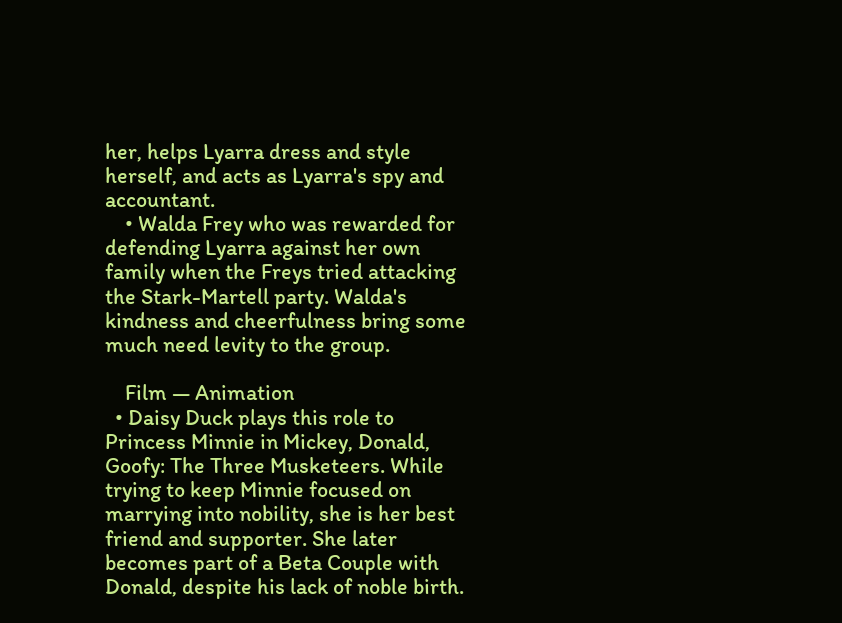her, helps Lyarra dress and style herself, and acts as Lyarra's spy and accountant.
    • Walda Frey who was rewarded for defending Lyarra against her own family when the Freys tried attacking the Stark-Martell party. Walda's kindness and cheerfulness bring some much need levity to the group.

    Film — Animation
  • Daisy Duck plays this role to Princess Minnie in Mickey, Donald, Goofy: The Three Musketeers. While trying to keep Minnie focused on marrying into nobility, she is her best friend and supporter. She later becomes part of a Beta Couple with Donald, despite his lack of noble birth.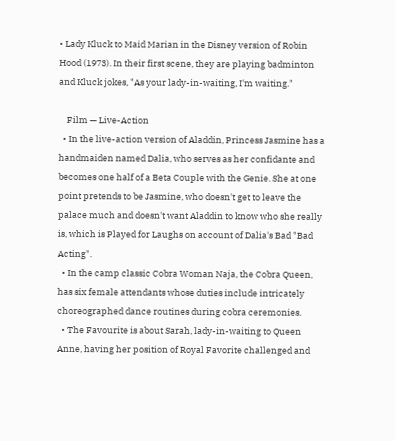• Lady Kluck to Maid Marian in the Disney version of Robin Hood (1973). In their first scene, they are playing badminton and Kluck jokes, "As your lady-in-waiting, I'm waiting."

    Film — Live-Action
  • In the live-action version of Aladdin, Princess Jasmine has a handmaiden named Dalia, who serves as her confidante and becomes one half of a Beta Couple with the Genie. She at one point pretends to be Jasmine, who doesn't get to leave the palace much and doesn't want Aladdin to know who she really is, which is Played for Laughs on account of Dalia's Bad "Bad Acting".
  • In the camp classic Cobra Woman Naja, the Cobra Queen, has six female attendants whose duties include intricately choreographed dance routines during cobra ceremonies.
  • The Favourite is about Sarah, lady-in-waiting to Queen Anne, having her position of Royal Favorite challenged and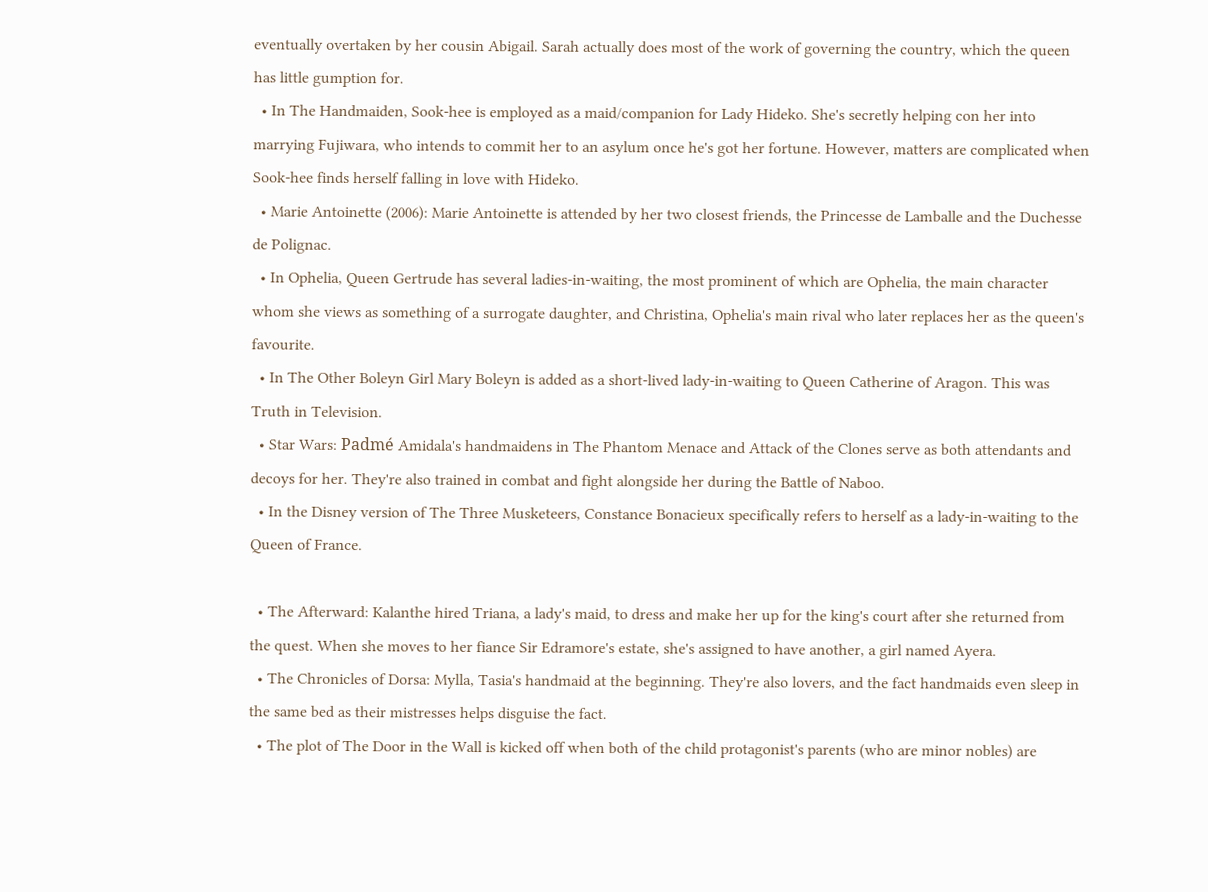eventually overtaken by her cousin Abigail. Sarah actually does most of the work of governing the country, which the queen has little gumption for.
  • In The Handmaiden, Sook-hee is employed as a maid/companion for Lady Hideko. She's secretly helping con her into marrying Fujiwara, who intends to commit her to an asylum once he's got her fortune. However, matters are complicated when Sook-hee finds herself falling in love with Hideko.
  • Marie Antoinette (2006): Marie Antoinette is attended by her two closest friends, the Princesse de Lamballe and the Duchesse de Polignac.
  • In Ophelia, Queen Gertrude has several ladies-in-waiting, the most prominent of which are Ophelia, the main character whom she views as something of a surrogate daughter, and Christina, Ophelia's main rival who later replaces her as the queen's favourite.
  • In The Other Boleyn Girl Mary Boleyn is added as a short-lived lady-in-waiting to Queen Catherine of Aragon. This was Truth in Television.
  • Star Wars: Padmé Amidala's handmaidens in The Phantom Menace and Attack of the Clones serve as both attendants and decoys for her. They're also trained in combat and fight alongside her during the Battle of Naboo.
  • In the Disney version of The Three Musketeers, Constance Bonacieux specifically refers to herself as a lady-in-waiting to the Queen of France.

  • The Afterward: Kalanthe hired Triana, a lady's maid, to dress and make her up for the king's court after she returned from the quest. When she moves to her fiance Sir Edramore's estate, she's assigned to have another, a girl named Ayera.
  • The Chronicles of Dorsa: Mylla, Tasia's handmaid at the beginning. They're also lovers, and the fact handmaids even sleep in the same bed as their mistresses helps disguise the fact.
  • The plot of The Door in the Wall is kicked off when both of the child protagonist's parents (who are minor nobles) are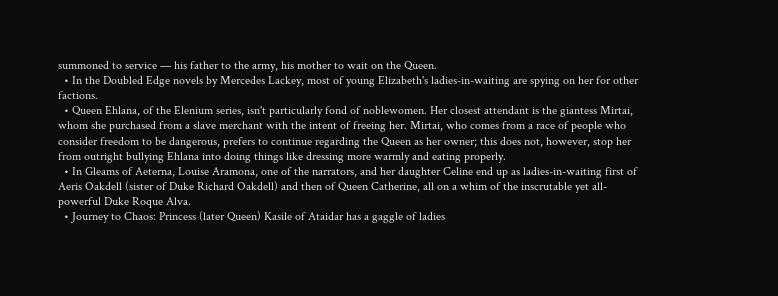summoned to service — his father to the army, his mother to wait on the Queen.
  • In the Doubled Edge novels by Mercedes Lackey, most of young Elizabeth's ladies-in-waiting are spying on her for other factions.
  • Queen Ehlana, of the Elenium series, isn't particularly fond of noblewomen. Her closest attendant is the giantess Mirtai, whom she purchased from a slave merchant with the intent of freeing her. Mirtai, who comes from a race of people who consider freedom to be dangerous, prefers to continue regarding the Queen as her owner; this does not, however, stop her from outright bullying Ehlana into doing things like dressing more warmly and eating properly.
  • In Gleams of Aeterna, Louise Aramona, one of the narrators, and her daughter Celine end up as ladies-in-waiting first of Aeris Oakdell (sister of Duke Richard Oakdell) and then of Queen Catherine, all on a whim of the inscrutable yet all-powerful Duke Roque Alva.
  • Journey to Chaos: Princess (later Queen) Kasile of Ataidar has a gaggle of ladies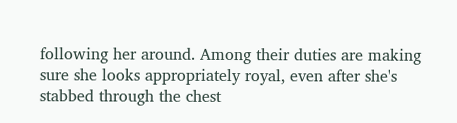following her around. Among their duties are making sure she looks appropriately royal, even after she's stabbed through the chest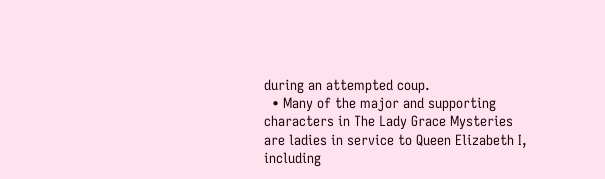during an attempted coup.
  • Many of the major and supporting characters in The Lady Grace Mysteries are ladies in service to Queen Elizabeth I, including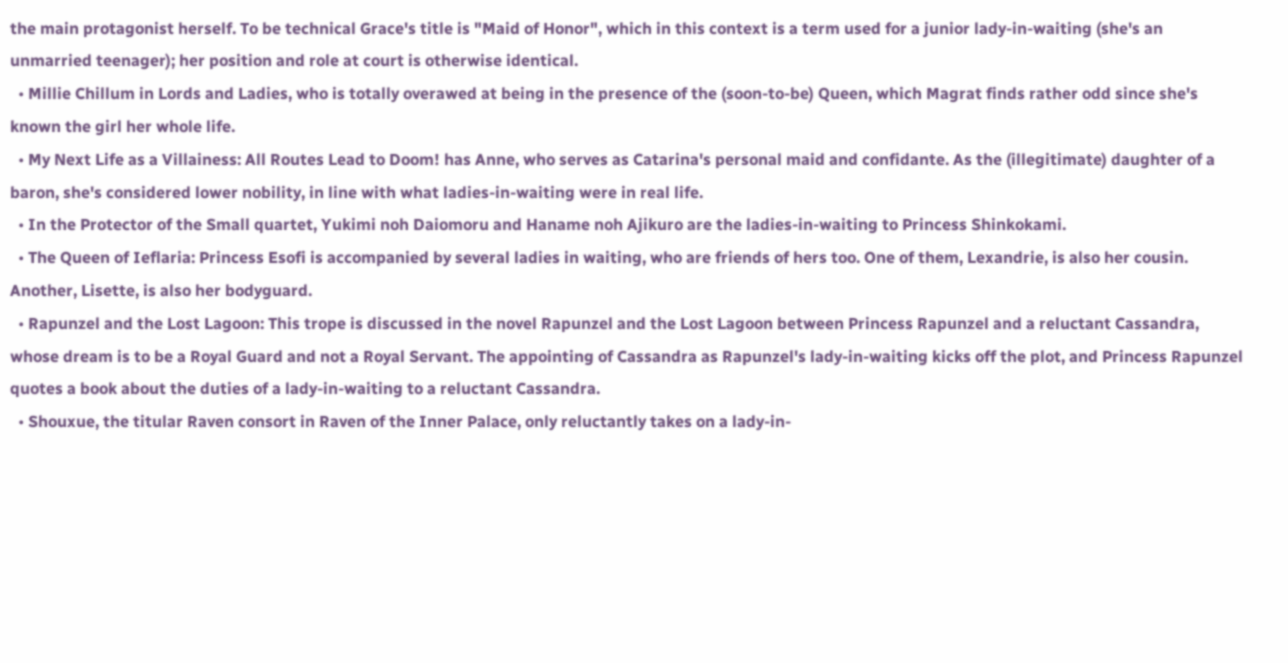the main protagonist herself. To be technical Grace's title is "Maid of Honor", which in this context is a term used for a junior lady-in-waiting (she's an unmarried teenager); her position and role at court is otherwise identical.
  • Millie Chillum in Lords and Ladies, who is totally overawed at being in the presence of the (soon-to-be) Queen, which Magrat finds rather odd since she's known the girl her whole life.
  • My Next Life as a Villainess: All Routes Lead to Doom! has Anne, who serves as Catarina's personal maid and confidante. As the (illegitimate) daughter of a baron, she's considered lower nobility, in line with what ladies-in-waiting were in real life.
  • In the Protector of the Small quartet, Yukimi noh Daiomoru and Haname noh Ajikuro are the ladies-in-waiting to Princess Shinkokami.
  • The Queen of Ieflaria: Princess Esofi is accompanied by several ladies in waiting, who are friends of hers too. One of them, Lexandrie, is also her cousin. Another, Lisette, is also her bodyguard.
  • Rapunzel and the Lost Lagoon: This trope is discussed in the novel Rapunzel and the Lost Lagoon between Princess Rapunzel and a reluctant Cassandra, whose dream is to be a Royal Guard and not a Royal Servant. The appointing of Cassandra as Rapunzel's lady-in-waiting kicks off the plot, and Princess Rapunzel quotes a book about the duties of a lady-in-waiting to a reluctant Cassandra.
  • Shouxue, the titular Raven consort in Raven of the Inner Palace, only reluctantly takes on a lady-in-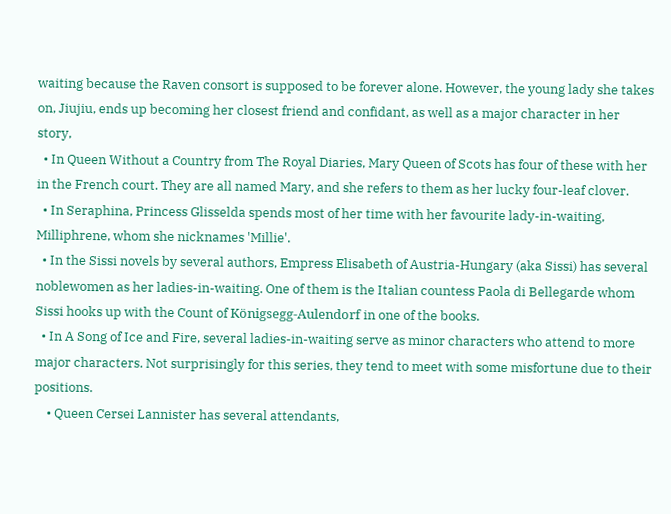waiting because the Raven consort is supposed to be forever alone. However, the young lady she takes on, Jiujiu, ends up becoming her closest friend and confidant, as well as a major character in her story,
  • In Queen Without a Country from The Royal Diaries, Mary Queen of Scots has four of these with her in the French court. They are all named Mary, and she refers to them as her lucky four-leaf clover.
  • In Seraphina, Princess Glisselda spends most of her time with her favourite lady-in-waiting, Milliphrene, whom she nicknames 'Millie'.
  • In the Sissi novels by several authors, Empress Elisabeth of Austria-Hungary (aka Sissi) has several noblewomen as her ladies-in-waiting. One of them is the Italian countess Paola di Bellegarde whom Sissi hooks up with the Count of Königsegg-Aulendorf in one of the books.
  • In A Song of Ice and Fire, several ladies-in-waiting serve as minor characters who attend to more major characters. Not surprisingly for this series, they tend to meet with some misfortune due to their positions.
    • Queen Cersei Lannister has several attendants,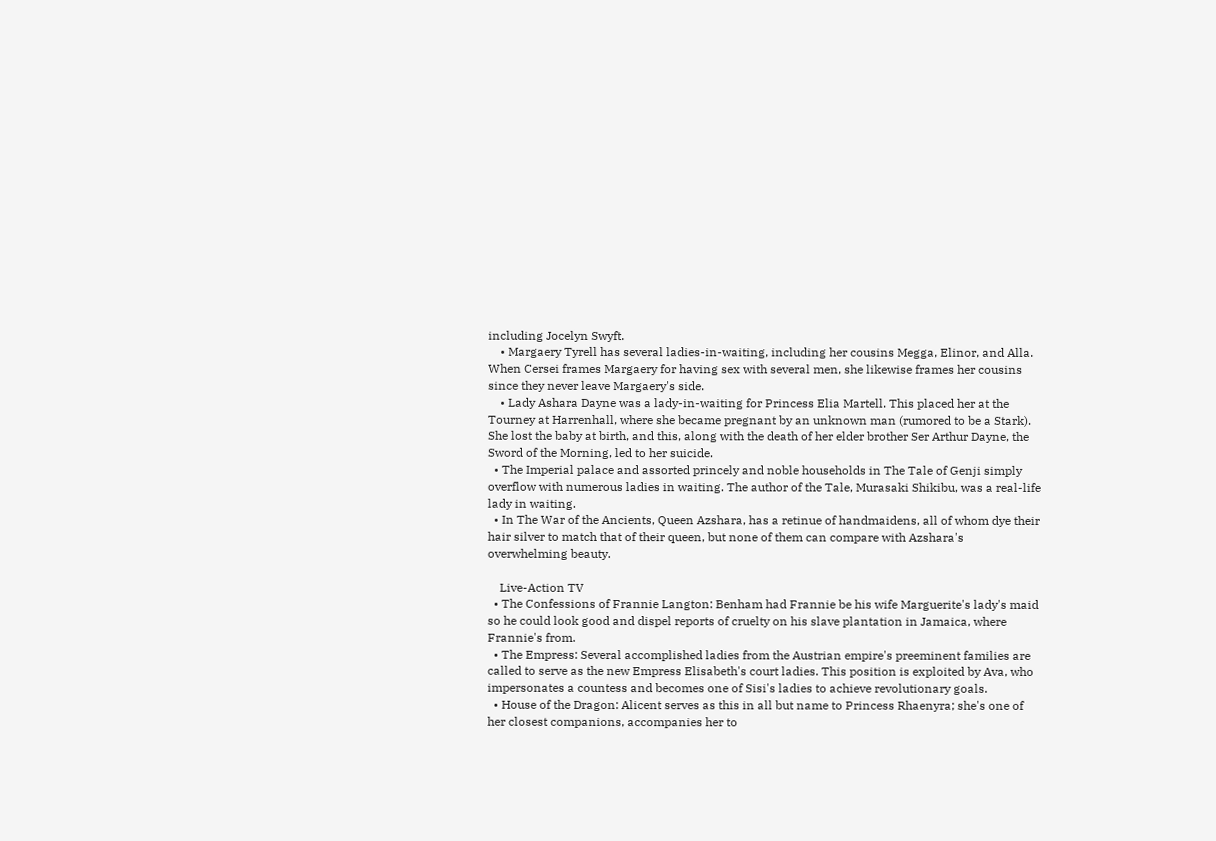including Jocelyn Swyft.
    • Margaery Tyrell has several ladies-in-waiting, including her cousins Megga, Elinor, and Alla. When Cersei frames Margaery for having sex with several men, she likewise frames her cousins since they never leave Margaery's side.
    • Lady Ashara Dayne was a lady-in-waiting for Princess Elia Martell. This placed her at the Tourney at Harrenhall, where she became pregnant by an unknown man (rumored to be a Stark). She lost the baby at birth, and this, along with the death of her elder brother Ser Arthur Dayne, the Sword of the Morning, led to her suicide.
  • The Imperial palace and assorted princely and noble households in The Tale of Genji simply overflow with numerous ladies in waiting. The author of the Tale, Murasaki Shikibu, was a real-life lady in waiting.
  • In The War of the Ancients, Queen Azshara, has a retinue of handmaidens, all of whom dye their hair silver to match that of their queen, but none of them can compare with Azshara's overwhelming beauty.

    Live-Action TV
  • The Confessions of Frannie Langton: Benham had Frannie be his wife Marguerite's lady's maid so he could look good and dispel reports of cruelty on his slave plantation in Jamaica, where Frannie's from.
  • The Empress: Several accomplished ladies from the Austrian empire's preeminent families are called to serve as the new Empress Elisabeth's court ladies. This position is exploited by Ava, who impersonates a countess and becomes one of Sisi's ladies to achieve revolutionary goals.
  • House of the Dragon: Alicent serves as this in all but name to Princess Rhaenyra; she's one of her closest companions, accompanies her to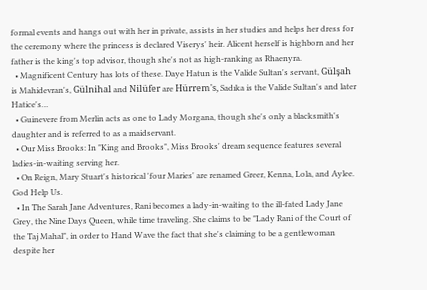formal events and hangs out with her in private, assists in her studies and helps her dress for the ceremony where the princess is declared Viserys' heir. Alicent herself is highborn and her father is the king's top advisor, though she's not as high-ranking as Rhaenyra.
  • Magnificent Century has lots of these. Daye Hatun is the Valide Sultan's servant, Gülşah is Mahidevran's, Gülnihal and Nilüfer are Hürrem's, Sadıka is the Valide Sultan's and later Hatice's…
  • Guinevere from Merlin acts as one to Lady Morgana, though she's only a blacksmith's daughter and is referred to as a maidservant.
  • Our Miss Brooks: In "King and Brooks", Miss Brooks' dream sequence features several ladies-in-waiting serving her.
  • On Reign, Mary Stuart's historical 'four Maries' are renamed Greer, Kenna, Lola, and Aylee. God Help Us.
  • In The Sarah Jane Adventures, Rani becomes a lady-in-waiting to the ill-fated Lady Jane Grey, the Nine Days Queen, while time traveling. She claims to be "Lady Rani of the Court of the Taj Mahal", in order to Hand Wave the fact that she's claiming to be a gentlewoman despite her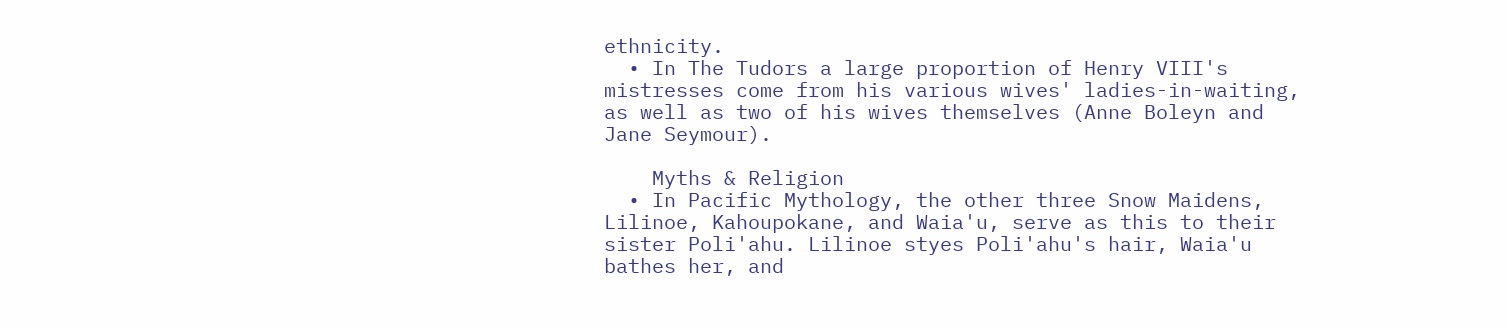ethnicity.
  • In The Tudors a large proportion of Henry VIII's mistresses come from his various wives' ladies-in-waiting, as well as two of his wives themselves (Anne Boleyn and Jane Seymour).

    Myths & Religion
  • In Pacific Mythology, the other three Snow Maidens, Lilinoe, Kahoupokane, and Waia'u, serve as this to their sister Poli'ahu. Lilinoe styes Poli'ahu's hair, Waia'u bathes her, and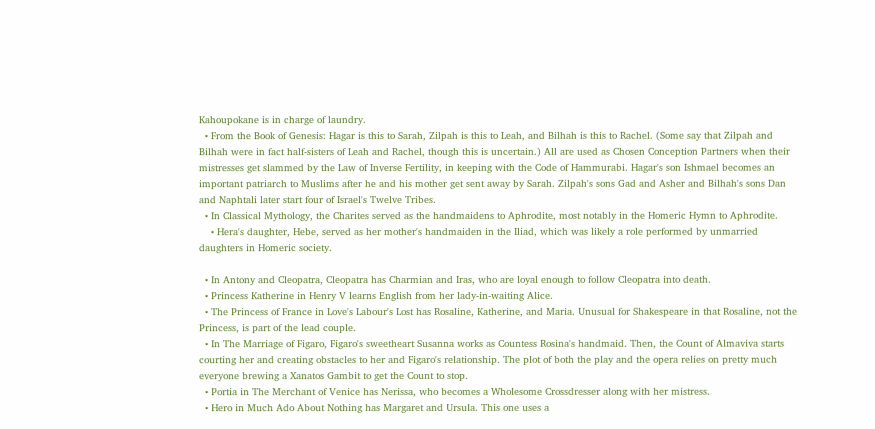Kahoupokane is in charge of laundry.
  • From the Book of Genesis: Hagar is this to Sarah, Zilpah is this to Leah, and Bilhah is this to Rachel. (Some say that Zilpah and Bilhah were in fact half-sisters of Leah and Rachel, though this is uncertain.) All are used as Chosen Conception Partners when their mistresses get slammed by the Law of Inverse Fertility, in keeping with the Code of Hammurabi. Hagar's son Ishmael becomes an important patriarch to Muslims after he and his mother get sent away by Sarah. Zilpah's sons Gad and Asher and Bilhah's sons Dan and Naphtali later start four of Israel's Twelve Tribes.
  • In Classical Mythology, the Charites served as the handmaidens to Aphrodite, most notably in the Homeric Hymn to Aphrodite.
    • Hera's daughter, Hebe, served as her mother's handmaiden in the Iliad, which was likely a role performed by unmarried daughters in Homeric society.

  • In Antony and Cleopatra, Cleopatra has Charmian and Iras, who are loyal enough to follow Cleopatra into death.
  • Princess Katherine in Henry V learns English from her lady-in-waiting Alice.
  • The Princess of France in Love's Labour's Lost has Rosaline, Katherine, and Maria. Unusual for Shakespeare in that Rosaline, not the Princess, is part of the lead couple.
  • In The Marriage of Figaro, Figaro's sweetheart Susanna works as Countess Rosina's handmaid. Then, the Count of Almaviva starts courting her and creating obstacles to her and Figaro's relationship. The plot of both the play and the opera relies on pretty much everyone brewing a Xanatos Gambit to get the Count to stop.
  • Portia in The Merchant of Venice has Nerissa, who becomes a Wholesome Crossdresser along with her mistress.
  • Hero in Much Ado About Nothing has Margaret and Ursula. This one uses a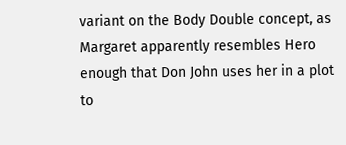variant on the Body Double concept, as Margaret apparently resembles Hero enough that Don John uses her in a plot to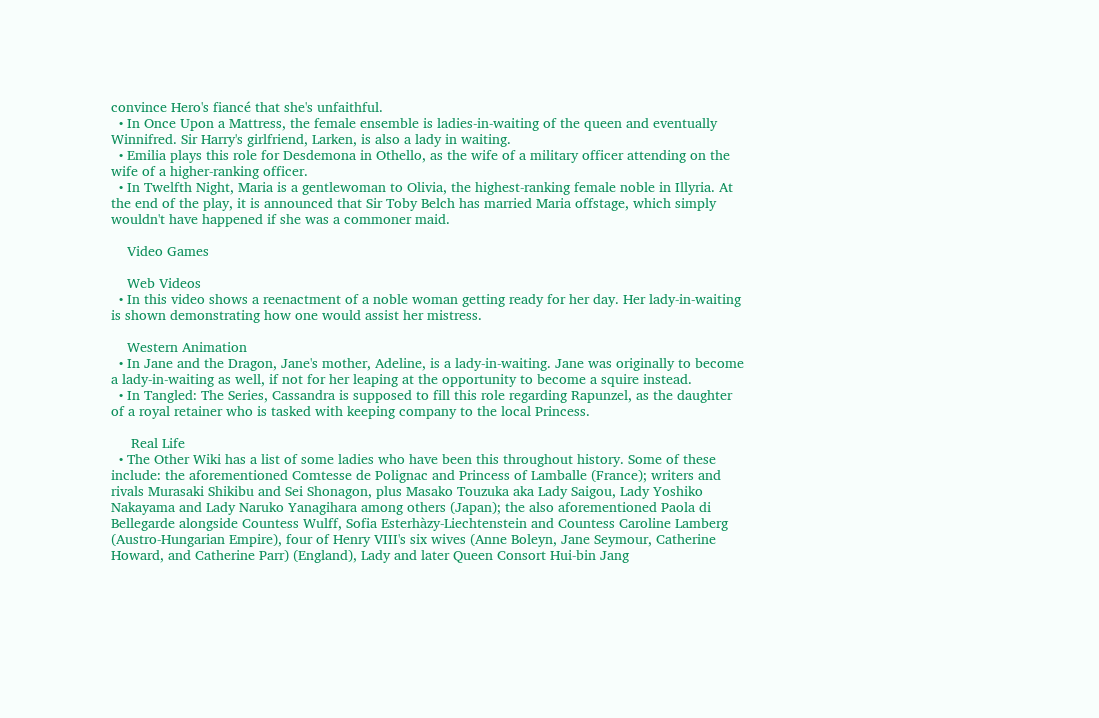convince Hero's fiancé that she's unfaithful.
  • In Once Upon a Mattress, the female ensemble is ladies-in-waiting of the queen and eventually Winnifred. Sir Harry's girlfriend, Larken, is also a lady in waiting.
  • Emilia plays this role for Desdemona in Othello, as the wife of a military officer attending on the wife of a higher-ranking officer.
  • In Twelfth Night, Maria is a gentlewoman to Olivia, the highest-ranking female noble in Illyria. At the end of the play, it is announced that Sir Toby Belch has married Maria offstage, which simply wouldn't have happened if she was a commoner maid.

    Video Games

    Web Videos
  • In this video shows a reenactment of a noble woman getting ready for her day. Her lady-in-waiting is shown demonstrating how one would assist her mistress.

    Western Animation
  • In Jane and the Dragon, Jane's mother, Adeline, is a lady-in-waiting. Jane was originally to become a lady-in-waiting as well, if not for her leaping at the opportunity to become a squire instead.
  • In Tangled: The Series, Cassandra is supposed to fill this role regarding Rapunzel, as the daughter of a royal retainer who is tasked with keeping company to the local Princess.

     Real Life
  • The Other Wiki has a list of some ladies who have been this throughout history. Some of these include: the aforementioned Comtesse de Polignac and Princess of Lamballe (France); writers and rivals Murasaki Shikibu and Sei Shonagon, plus Masako Touzuka aka Lady Saigou, Lady Yoshiko Nakayama and Lady Naruko Yanagihara among others (Japan); the also aforementioned Paola di Bellegarde alongside Countess Wulff, Sofia Esterhàzy-Liechtenstein and Countess Caroline Lamberg (Austro-Hungarian Empire), four of Henry VIII's six wives (Anne Boleyn, Jane Seymour, Catherine Howard, and Catherine Parr) (England), Lady and later Queen Consort Hui-bin Jang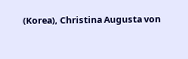(Korea), Christina Augusta von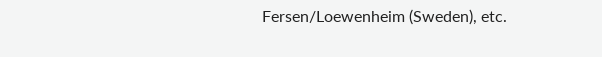Fersen/Loewenheim (Sweden), etc.